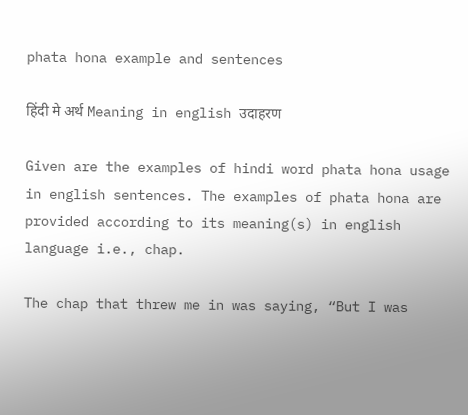phata hona example and sentences

हिंदी मे अर्थ Meaning in english उदाहरण

Given are the examples of hindi word phata hona usage in english sentences. The examples of phata hona are provided according to its meaning(s) in english language i.e., chap.

The chap that threw me in was saying, “But I was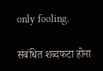only fooling.

संबंधित शब्दफटा होना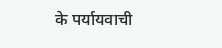के पर्यायवाची